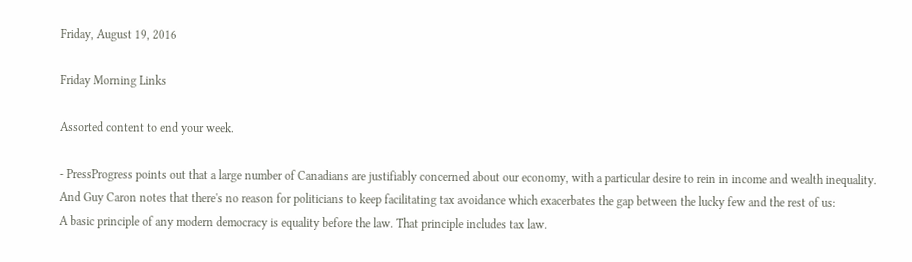Friday, August 19, 2016

Friday Morning Links

Assorted content to end your week.

- PressProgress points out that a large number of Canadians are justifiably concerned about our economy, with a particular desire to rein in income and wealth inequality. And Guy Caron notes that there's no reason for politicians to keep facilitating tax avoidance which exacerbates the gap between the lucky few and the rest of us:
A basic principle of any modern democracy is equality before the law. That principle includes tax law.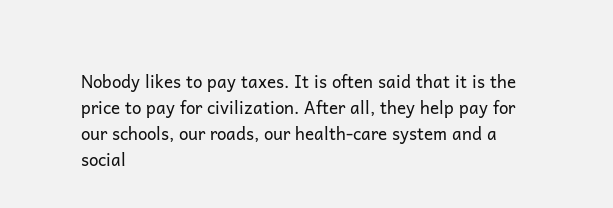Nobody likes to pay taxes. It is often said that it is the price to pay for civilization. After all, they help pay for our schools, our roads, our health-care system and a social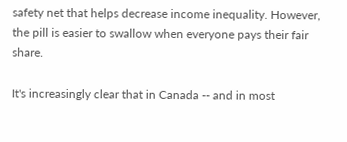safety net that helps decrease income inequality. However, the pill is easier to swallow when everyone pays their fair share.

It's increasingly clear that in Canada -- and in most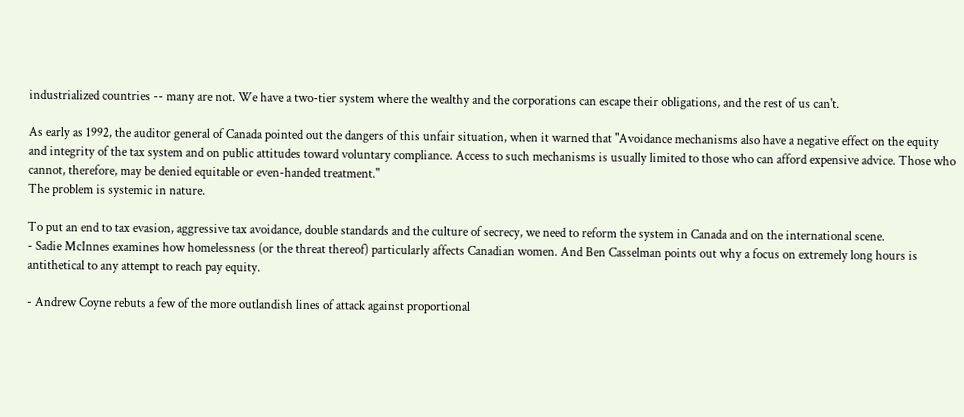industrialized countries -- many are not. We have a two-tier system where the wealthy and the corporations can escape their obligations, and the rest of us can't.

As early as 1992, the auditor general of Canada pointed out the dangers of this unfair situation, when it warned that "Avoidance mechanisms also have a negative effect on the equity and integrity of the tax system and on public attitudes toward voluntary compliance. Access to such mechanisms is usually limited to those who can afford expensive advice. Those who cannot, therefore, may be denied equitable or even-handed treatment."
The problem is systemic in nature.

To put an end to tax evasion, aggressive tax avoidance, double standards and the culture of secrecy, we need to reform the system in Canada and on the international scene.
- Sadie McInnes examines how homelessness (or the threat thereof) particularly affects Canadian women. And Ben Casselman points out why a focus on extremely long hours is antithetical to any attempt to reach pay equity.

- Andrew Coyne rebuts a few of the more outlandish lines of attack against proportional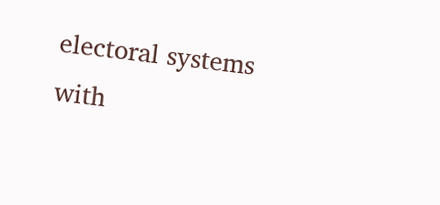electoral systems with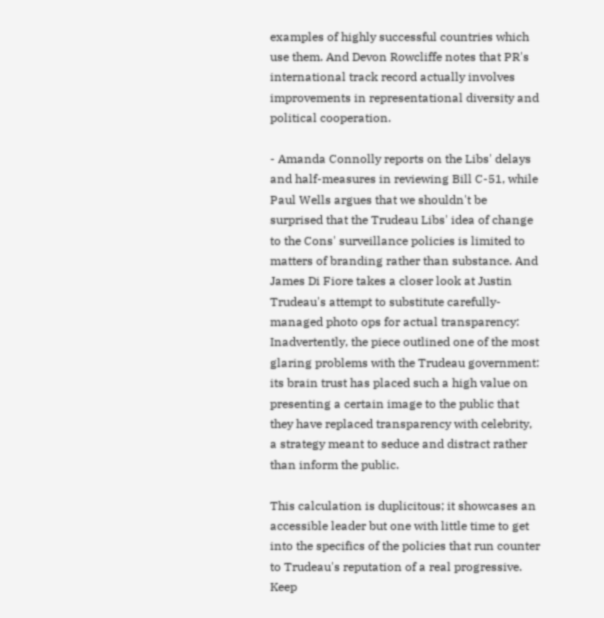examples of highly successful countries which use them. And Devon Rowcliffe notes that PR's international track record actually involves improvements in representational diversity and political cooperation.

- Amanda Connolly reports on the Libs' delays and half-measures in reviewing Bill C-51, while Paul Wells argues that we shouldn't be surprised that the Trudeau Libs' idea of change to the Cons' surveillance policies is limited to matters of branding rather than substance. And James Di Fiore takes a closer look at Justin Trudeau's attempt to substitute carefully-managed photo ops for actual transparency:
Inadvertently, the piece outlined one of the most glaring problems with the Trudeau government: its brain trust has placed such a high value on presenting a certain image to the public that they have replaced transparency with celebrity, a strategy meant to seduce and distract rather than inform the public.

This calculation is duplicitous; it showcases an accessible leader but one with little time to get into the specifics of the policies that run counter to Trudeau's reputation of a real progressive. Keep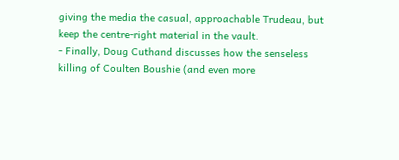giving the media the casual, approachable Trudeau, but keep the centre-right material in the vault.
- Finally, Doug Cuthand discusses how the senseless killing of Coulten Boushie (and even more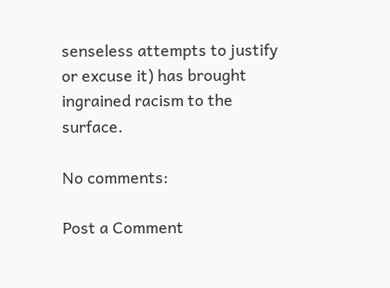senseless attempts to justify or excuse it) has brought ingrained racism to the surface.

No comments:

Post a Comment